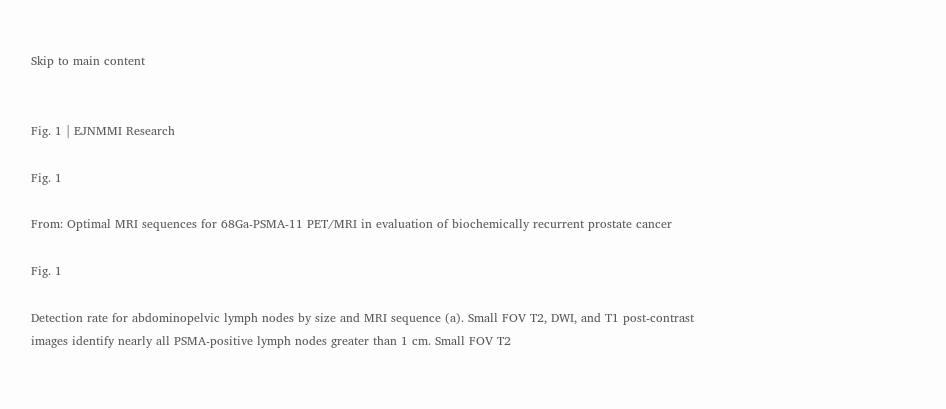Skip to main content


Fig. 1 | EJNMMI Research

Fig. 1

From: Optimal MRI sequences for 68Ga-PSMA-11 PET/MRI in evaluation of biochemically recurrent prostate cancer

Fig. 1

Detection rate for abdominopelvic lymph nodes by size and MRI sequence (a). Small FOV T2, DWI, and T1 post-contrast images identify nearly all PSMA-positive lymph nodes greater than 1 cm. Small FOV T2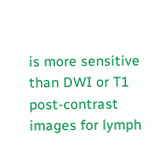is more sensitive than DWI or T1 post-contrast images for lymph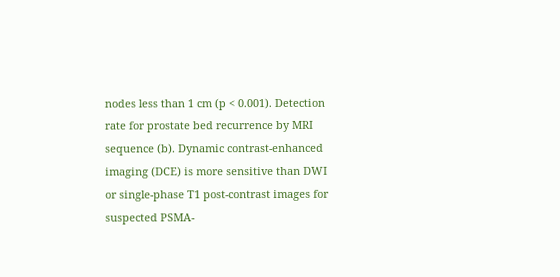nodes less than 1 cm (p < 0.001). Detection rate for prostate bed recurrence by MRI sequence (b). Dynamic contrast-enhanced imaging (DCE) is more sensitive than DWI or single-phase T1 post-contrast images for suspected PSMA-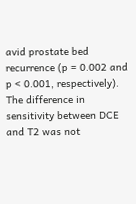avid prostate bed recurrence (p = 0.002 and p < 0.001, respectively). The difference in sensitivity between DCE and T2 was not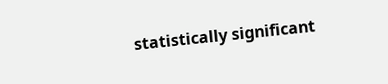statistically significant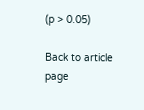(p > 0.05)

Back to article page